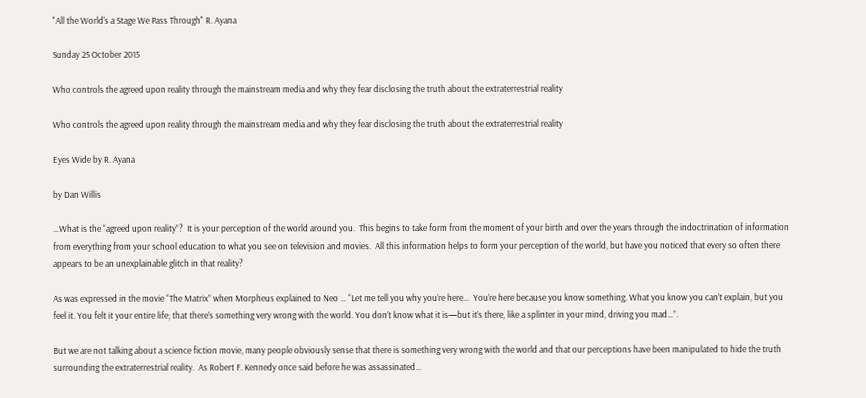"All the World's a Stage We Pass Through" R. Ayana

Sunday 25 October 2015

Who controls the agreed upon reality through the mainstream media and why they fear disclosing the truth about the extraterrestrial reality

Who controls the agreed upon reality through the mainstream media and why they fear disclosing the truth about the extraterrestrial reality

Eyes Wide by R. Ayana

by Dan Willis

…What is the “agreed upon reality”?  It is your perception of the world around you.  This begins to take form from the moment of your birth and over the years through the indoctrination of information from everything from your school education to what you see on television and movies.  All this information helps to form your perception of the world, but have you noticed that every so often there appears to be an unexplainable glitch in that reality?

As was expressed in the movie “The Matrix” when Morpheus explained to Neo … “Let me tell you why you’re here…  You’re here because you know something. What you know you can’t explain, but you feel it. You felt it your entire life; that there’s something very wrong with the world. You don’t know what it is—but it’s there, like a splinter in your mind, driving you mad…”.

But we are not talking about a science fiction movie, many people obviously sense that there is something very wrong with the world and that our perceptions have been manipulated to hide the truth surrounding the extraterrestrial reality.  As Robert F. Kennedy once said before he was assassinated...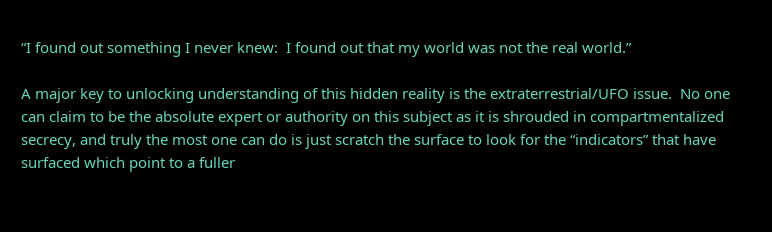“I found out something I never knew:  I found out that my world was not the real world.”

A major key to unlocking understanding of this hidden reality is the extraterrestrial/UFO issue.  No one can claim to be the absolute expert or authority on this subject as it is shrouded in compartmentalized secrecy, and truly the most one can do is just scratch the surface to look for the “indicators” that have surfaced which point to a fuller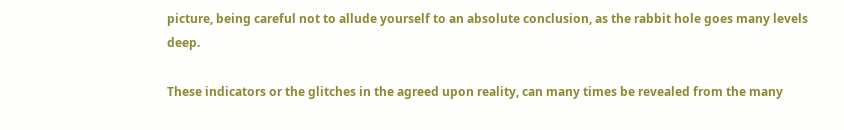picture, being careful not to allude yourself to an absolute conclusion, as the rabbit hole goes many levels deep.

These indicators or the glitches in the agreed upon reality, can many times be revealed from the many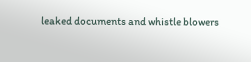leaked documents and whistle blowers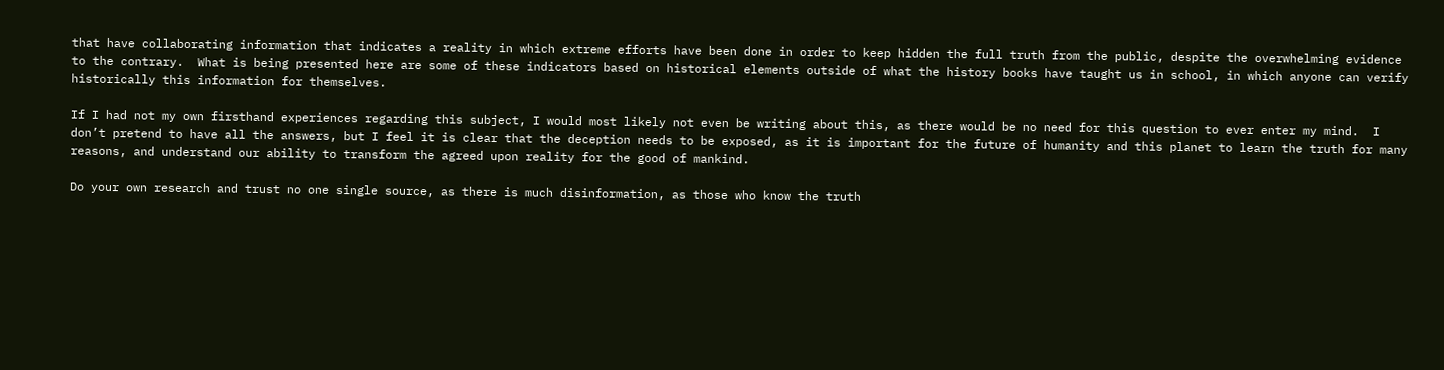that have collaborating information that indicates a reality in which extreme efforts have been done in order to keep hidden the full truth from the public, despite the overwhelming evidence to the contrary.  What is being presented here are some of these indicators based on historical elements outside of what the history books have taught us in school, in which anyone can verify historically this information for themselves.

If I had not my own firsthand experiences regarding this subject, I would most likely not even be writing about this, as there would be no need for this question to ever enter my mind.  I don’t pretend to have all the answers, but I feel it is clear that the deception needs to be exposed, as it is important for the future of humanity and this planet to learn the truth for many reasons, and understand our ability to transform the agreed upon reality for the good of mankind.

Do your own research and trust no one single source, as there is much disinformation, as those who know the truth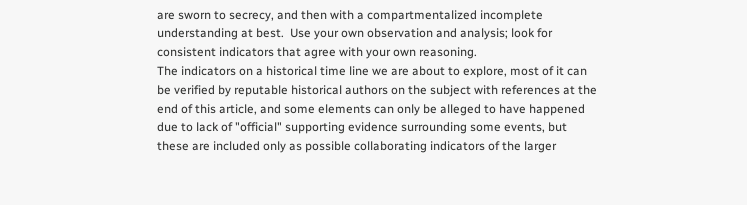are sworn to secrecy, and then with a compartmentalized incomplete understanding at best.  Use your own observation and analysis; look for consistent indicators that agree with your own reasoning.
The indicators on a historical time line we are about to explore, most of it can be verified by reputable historical authors on the subject with references at the end of this article, and some elements can only be alleged to have happened due to lack of "official" supporting evidence surrounding some events, but these are included only as possible collaborating indicators of the larger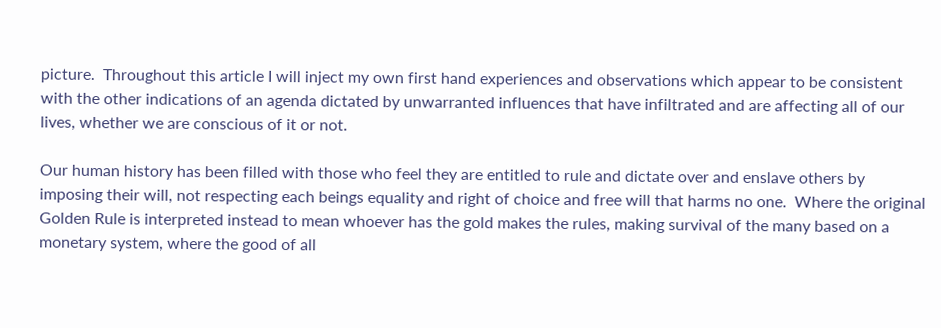picture.  Throughout this article I will inject my own first hand experiences and observations which appear to be consistent with the other indications of an agenda dictated by unwarranted influences that have infiltrated and are affecting all of our lives, whether we are conscious of it or not.

Our human history has been filled with those who feel they are entitled to rule and dictate over and enslave others by imposing their will, not respecting each beings equality and right of choice and free will that harms no one.  Where the original Golden Rule is interpreted instead to mean whoever has the gold makes the rules, making survival of the many based on a monetary system, where the good of all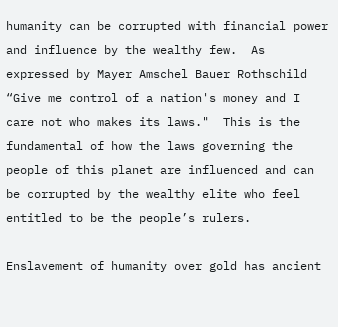humanity can be corrupted with financial power and influence by the wealthy few.  As expressed by Mayer Amschel Bauer Rothschild “Give me control of a nation's money and I care not who makes its laws."  This is the fundamental of how the laws governing the people of this planet are influenced and can be corrupted by the wealthy elite who feel entitled to be the people’s rulers.

Enslavement of humanity over gold has ancient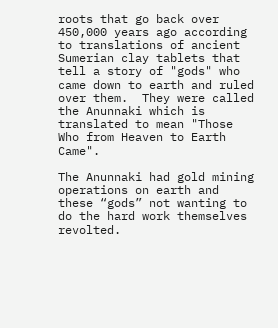roots that go back over 450,000 years ago according to translations of ancient Sumerian clay tablets that tell a story of "gods" who came down to earth and ruled over them.  They were called the Anunnaki which is translated to mean "Those Who from Heaven to Earth Came".

The Anunnaki had gold mining operations on earth and these “gods” not wanting to do the hard work themselves revolted.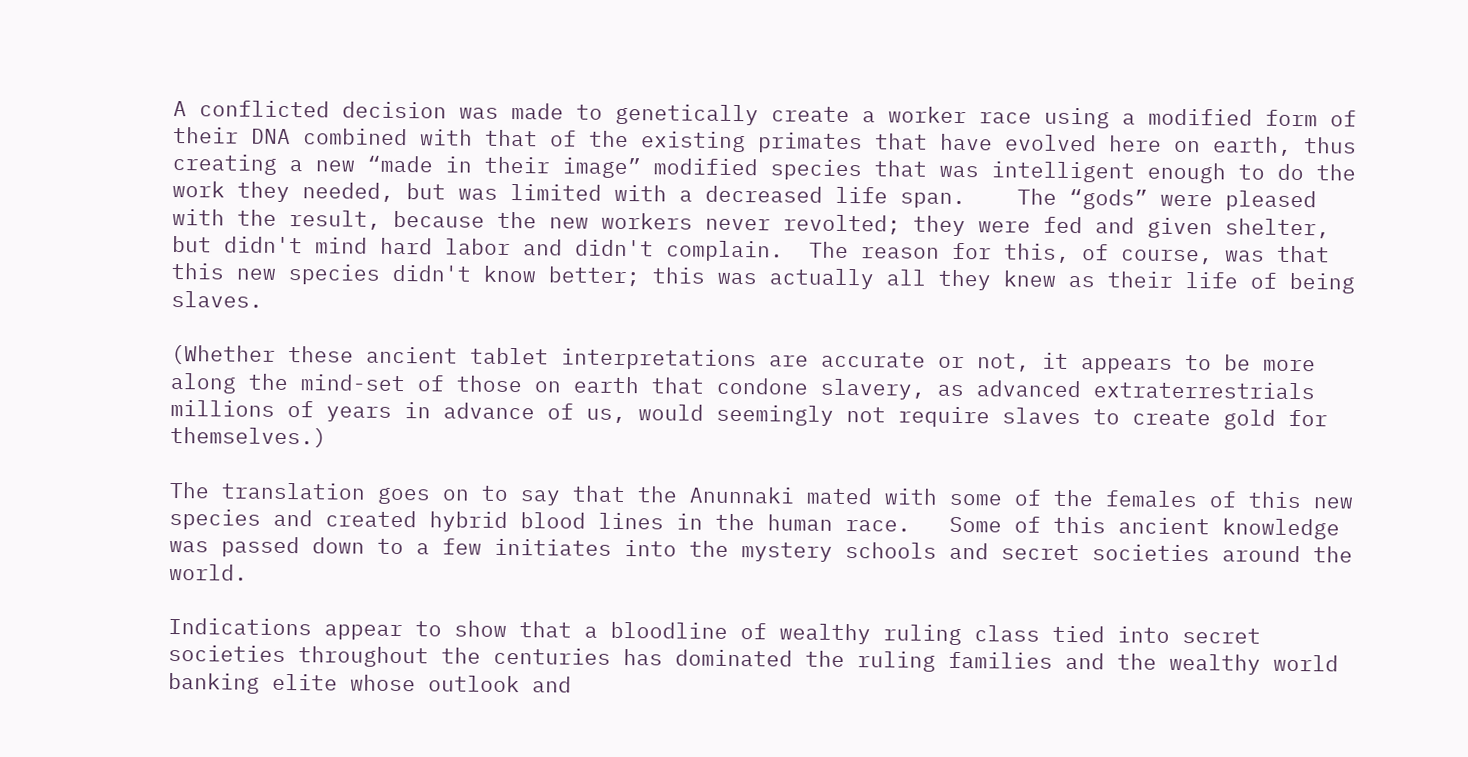A conflicted decision was made to genetically create a worker race using a modified form of their DNA combined with that of the existing primates that have evolved here on earth, thus creating a new “made in their image” modified species that was intelligent enough to do the work they needed, but was limited with a decreased life span.    The “gods” were pleased with the result, because the new workers never revolted; they were fed and given shelter, but didn't mind hard labor and didn't complain.  The reason for this, of course, was that this new species didn't know better; this was actually all they knew as their life of being slaves.

(Whether these ancient tablet interpretations are accurate or not, it appears to be more along the mind-set of those on earth that condone slavery, as advanced extraterrestrials millions of years in advance of us, would seemingly not require slaves to create gold for themselves.)

The translation goes on to say that the Anunnaki mated with some of the females of this new species and created hybrid blood lines in the human race.   Some of this ancient knowledge was passed down to a few initiates into the mystery schools and secret societies around the world.

Indications appear to show that a bloodline of wealthy ruling class tied into secret societies throughout the centuries has dominated the ruling families and the wealthy world banking elite whose outlook and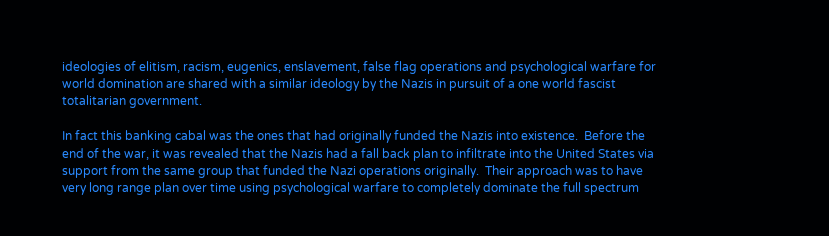ideologies of elitism, racism, eugenics, enslavement, false flag operations and psychological warfare for world domination are shared with a similar ideology by the Nazis in pursuit of a one world fascist totalitarian government.

In fact this banking cabal was the ones that had originally funded the Nazis into existence.  Before the end of the war, it was revealed that the Nazis had a fall back plan to infiltrate into the United States via support from the same group that funded the Nazi operations originally.  Their approach was to have very long range plan over time using psychological warfare to completely dominate the full spectrum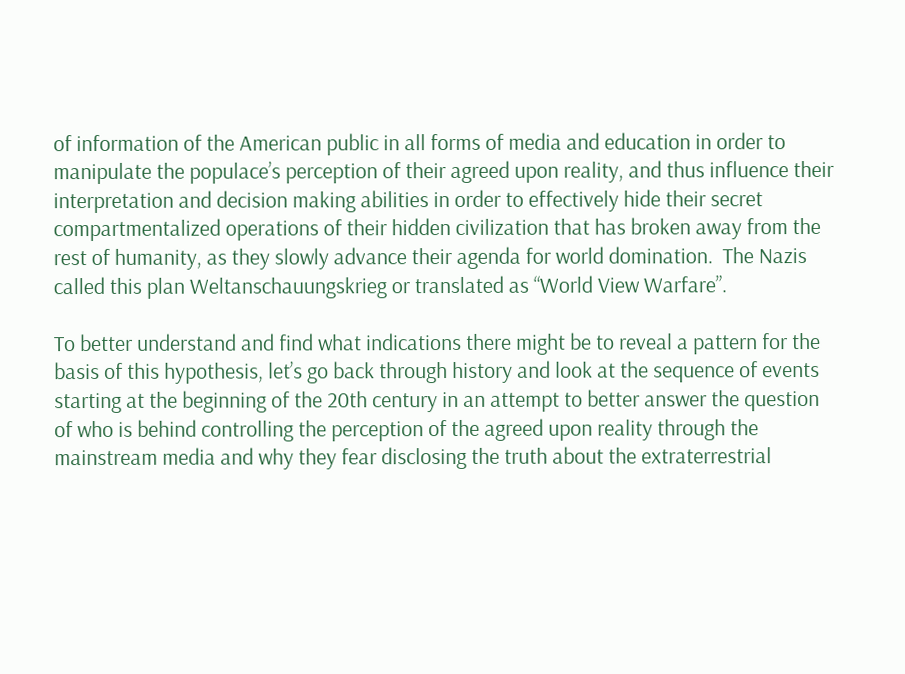of information of the American public in all forms of media and education in order to manipulate the populace’s perception of their agreed upon reality, and thus influence their interpretation and decision making abilities in order to effectively hide their secret compartmentalized operations of their hidden civilization that has broken away from the rest of humanity, as they slowly advance their agenda for world domination.  The Nazis called this plan Weltanschauungskrieg or translated as “World View Warfare”.

To better understand and find what indications there might be to reveal a pattern for the basis of this hypothesis, let’s go back through history and look at the sequence of events starting at the beginning of the 20th century in an attempt to better answer the question of who is behind controlling the perception of the agreed upon reality through the mainstream media and why they fear disclosing the truth about the extraterrestrial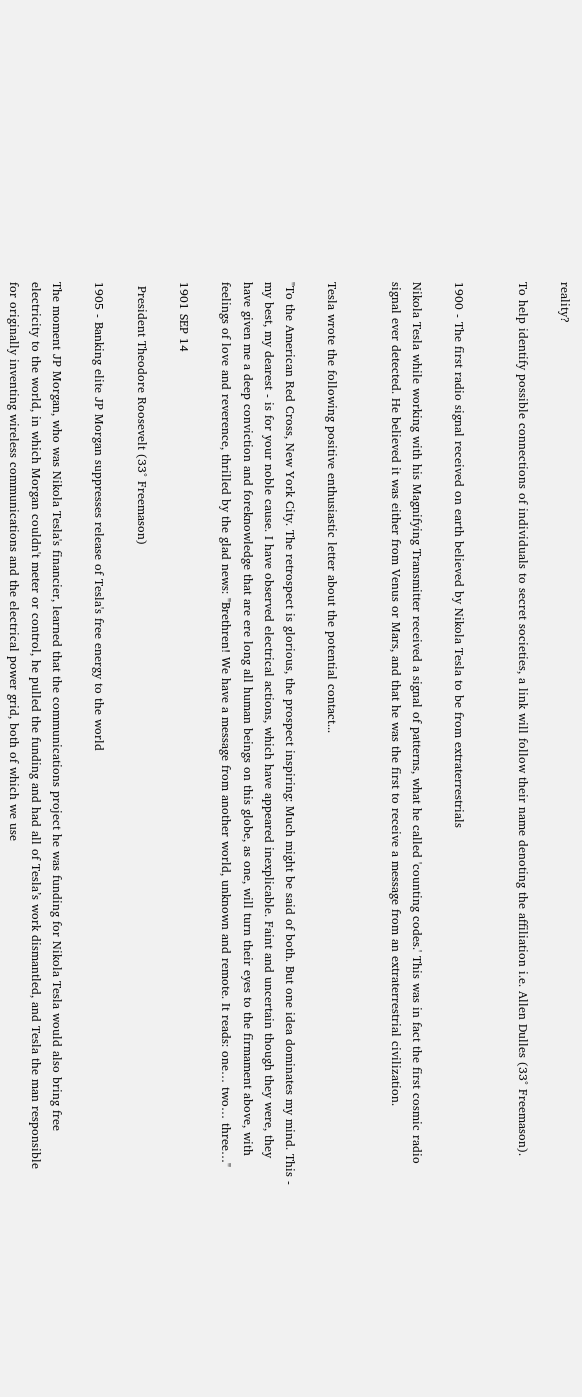reality?

To help identify possible connections of individuals to secret societies, a link will follow their name denoting the affiliation i.e. Allen Dulles (33° Freemason).


1900 - The first radio signal received on earth believed by Nikola Tesla to be from extraterrestrials

Nikola Tesla while working with his Magnifying Transmitter received a signal of patterns, what he called 'counting codes.' This was in fact the first cosmic radio signal ever detected. He believed it was either from Venus or Mars, and that he was the first to receive a message from an extraterrestrial civilization.


Tesla wrote the following positive enthusiastic letter about the potential contact...

"To the American Red Cross, New York City. The retrospect is glorious, the prospect inspiring: Much might be said of both. But one idea dominates my mind. This - my best, my dearest - is for your noble cause. I have observed electrical actions, which have appeared inexplicable. Faint and uncertain though they were, they have given me a deep conviction and foreknowledge that are ere long all human beings on this globe, as one, will turn their eyes to the firmament above, with feelings of love and reverence, thrilled by the glad news: "Brethren! We have a message from another world, unknown and remote. It reads: one… two… three…"

1901 SEP 14

 President Theodore Roosevelt (33° Freemason)

1905 - Banking elite JP Morgan suppresses release of Tesla's free energy to the world

The moment JP Morgan, who was Nikola Tesla's financier, learned that the communications project he was funding for Nikola Tesla would also bring free electricity to the world, in which Morgan couldn't meter or control, he pulled the funding and had all of Tesla’s work dismantled, and Tesla the man responsible for originally inventing wireless communications and the electrical power grid, both of which we use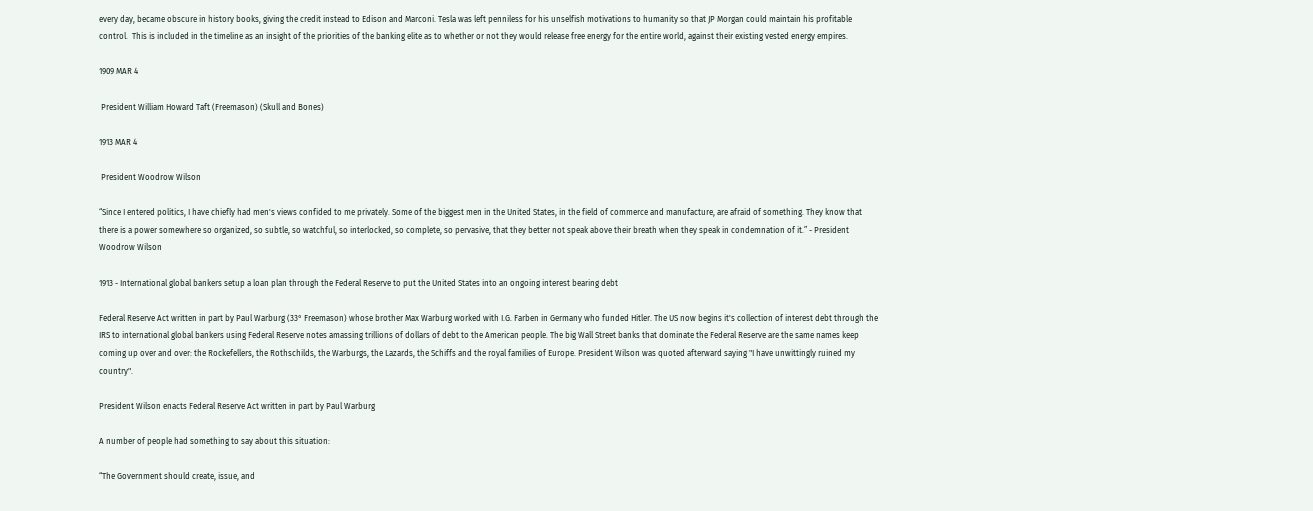every day, became obscure in history books, giving the credit instead to Edison and Marconi. Tesla was left penniless for his unselfish motivations to humanity so that JP Morgan could maintain his profitable control.  This is included in the timeline as an insight of the priorities of the banking elite as to whether or not they would release free energy for the entire world, against their existing vested energy empires.

1909 MAR 4

 President William Howard Taft (Freemason) (Skull and Bones)

1913 MAR 4

 President Woodrow Wilson

“Since I entered politics, I have chiefly had men's views confided to me privately. Some of the biggest men in the United States, in the field of commerce and manufacture, are afraid of something. They know that there is a power somewhere so organized, so subtle, so watchful, so interlocked, so complete, so pervasive, that they better not speak above their breath when they speak in condemnation of it.” - President Woodrow Wilson

1913 - International global bankers setup a loan plan through the Federal Reserve to put the United States into an ongoing interest bearing debt

Federal Reserve Act written in part by Paul Warburg (33° Freemason) whose brother Max Warburg worked with I.G. Farben in Germany who funded Hitler. The US now begins it's collection of interest debt through the IRS to international global bankers using Federal Reserve notes amassing trillions of dollars of debt to the American people. The big Wall Street banks that dominate the Federal Reserve are the same names keep coming up over and over: the Rockefellers, the Rothschilds, the Warburgs, the Lazards, the Schiffs and the royal families of Europe. President Wilson was quoted afterward saying "I have unwittingly ruined my country".

President Wilson enacts Federal Reserve Act written in part by Paul Warburg

A number of people had something to say about this situation:

“The Government should create, issue, and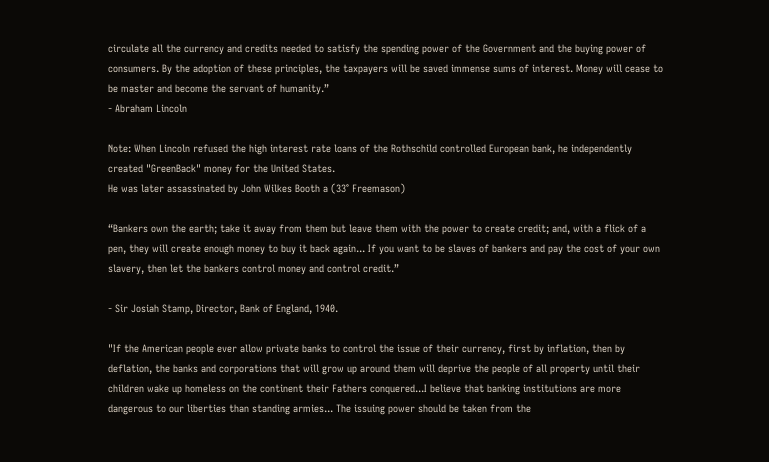circulate all the currency and credits needed to satisfy the spending power of the Government and the buying power of consumers. By the adoption of these principles, the taxpayers will be saved immense sums of interest. Money will cease to be master and become the servant of humanity.”
- Abraham Lincoln

Note: When Lincoln refused the high interest rate loans of the Rothschild controlled European bank, he independently created "GreenBack" money for the United States.
He was later assassinated by John Wilkes Booth a (33° Freemason)

“Bankers own the earth; take it away from them but leave them with the power to create credit; and, with a flick of a pen, they will create enough money to buy it back again... If you want to be slaves of bankers and pay the cost of your own slavery, then let the bankers control money and control credit.”

- Sir Josiah Stamp, Director, Bank of England, 1940.

"If the American people ever allow private banks to control the issue of their currency, first by inflation, then by deflation, the banks and corporations that will grow up around them will deprive the people of all property until their children wake up homeless on the continent their Fathers conquered...I believe that banking institutions are more dangerous to our liberties than standing armies... The issuing power should be taken from the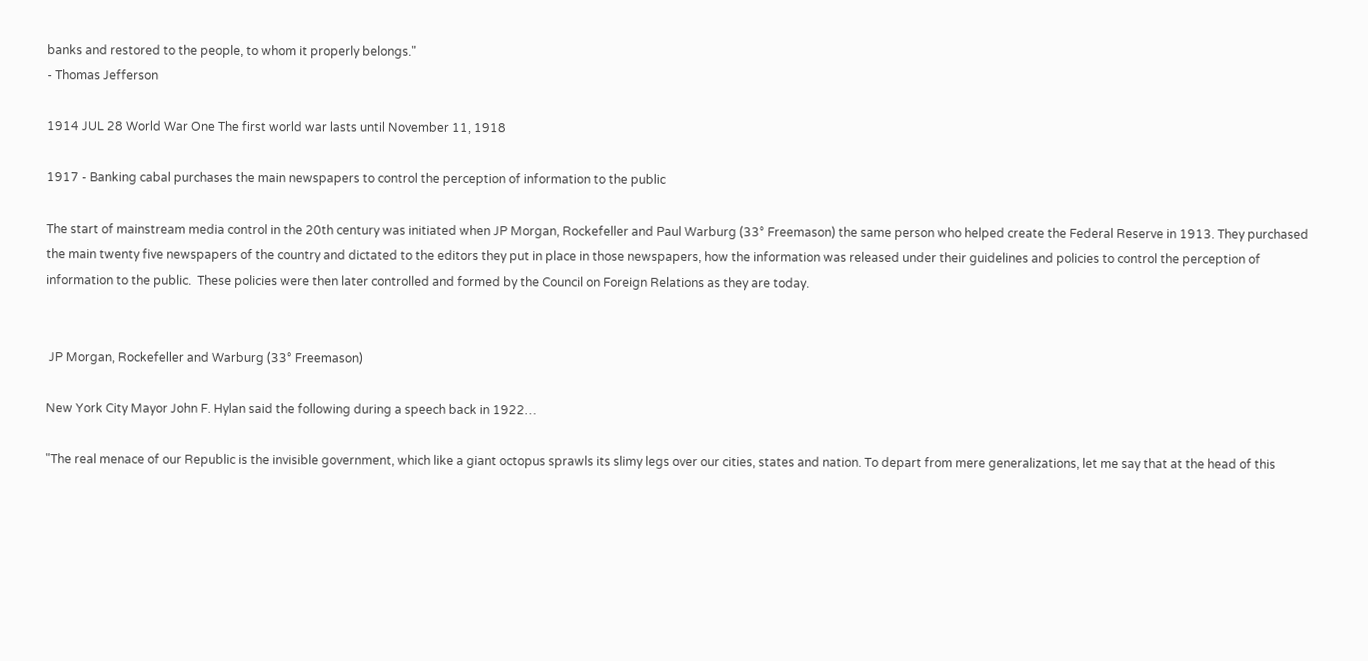banks and restored to the people, to whom it properly belongs."
- Thomas Jefferson

1914 JUL 28 World War One The first world war lasts until November 11, 1918

1917 - Banking cabal purchases the main newspapers to control the perception of information to the public

The start of mainstream media control in the 20th century was initiated when JP Morgan, Rockefeller and Paul Warburg (33° Freemason) the same person who helped create the Federal Reserve in 1913. They purchased the main twenty five newspapers of the country and dictated to the editors they put in place in those newspapers, how the information was released under their guidelines and policies to control the perception of information to the public.  These policies were then later controlled and formed by the Council on Foreign Relations as they are today.


 JP Morgan, Rockefeller and Warburg (33° Freemason)

New York City Mayor John F. Hylan said the following during a speech back in 1922…

"The real menace of our Republic is the invisible government, which like a giant octopus sprawls its slimy legs over our cities, states and nation. To depart from mere generalizations, let me say that at the head of this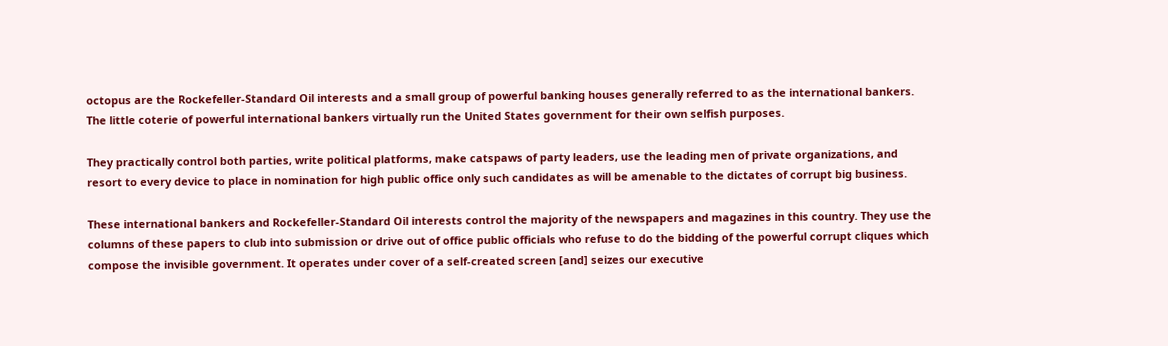octopus are the Rockefeller-Standard Oil interests and a small group of powerful banking houses generally referred to as the international bankers. The little coterie of powerful international bankers virtually run the United States government for their own selfish purposes.

They practically control both parties, write political platforms, make catspaws of party leaders, use the leading men of private organizations, and resort to every device to place in nomination for high public office only such candidates as will be amenable to the dictates of corrupt big business.

These international bankers and Rockefeller-Standard Oil interests control the majority of the newspapers and magazines in this country. They use the columns of these papers to club into submission or drive out of office public officials who refuse to do the bidding of the powerful corrupt cliques which compose the invisible government. It operates under cover of a self-created screen [and] seizes our executive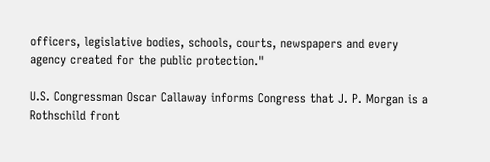officers, legislative bodies, schools, courts, newspapers and every agency created for the public protection."

U.S. Congressman Oscar Callaway informs Congress that J. P. Morgan is a Rothschild front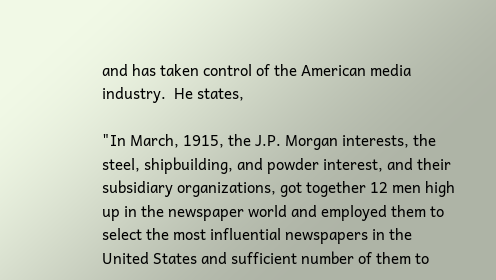and has taken control of the American media industry.  He states,

"In March, 1915, the J.P. Morgan interests, the steel, shipbuilding, and powder interest, and their subsidiary organizations, got together 12 men high up in the newspaper world and employed them to select the most influential newspapers in the United States and sufficient number of them to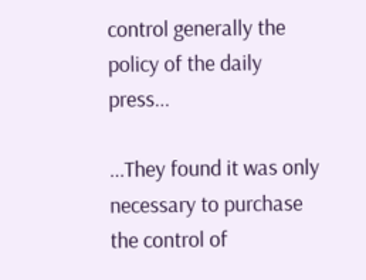control generally the policy of the daily press...

...They found it was only necessary to purchase the control of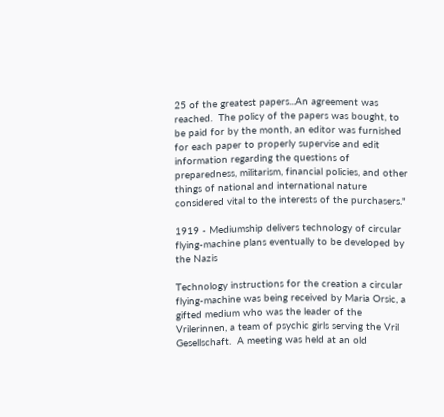25 of the greatest papers...An agreement was reached.  The policy of the papers was bought, to be paid for by the month, an editor was furnished for each paper to properly supervise and edit information regarding the questions of preparedness, militarism, financial policies, and other things of national and international nature considered vital to the interests of the purchasers."

1919 - Mediumship delivers technology of circular flying-machine plans eventually to be developed by the Nazis

Technology instructions for the creation a circular flying-machine was being received by Maria Orsic, a gifted medium who was the leader of the Vrilerinnen, a team of psychic girls serving the Vril Gesellschaft.  A meeting was held at an old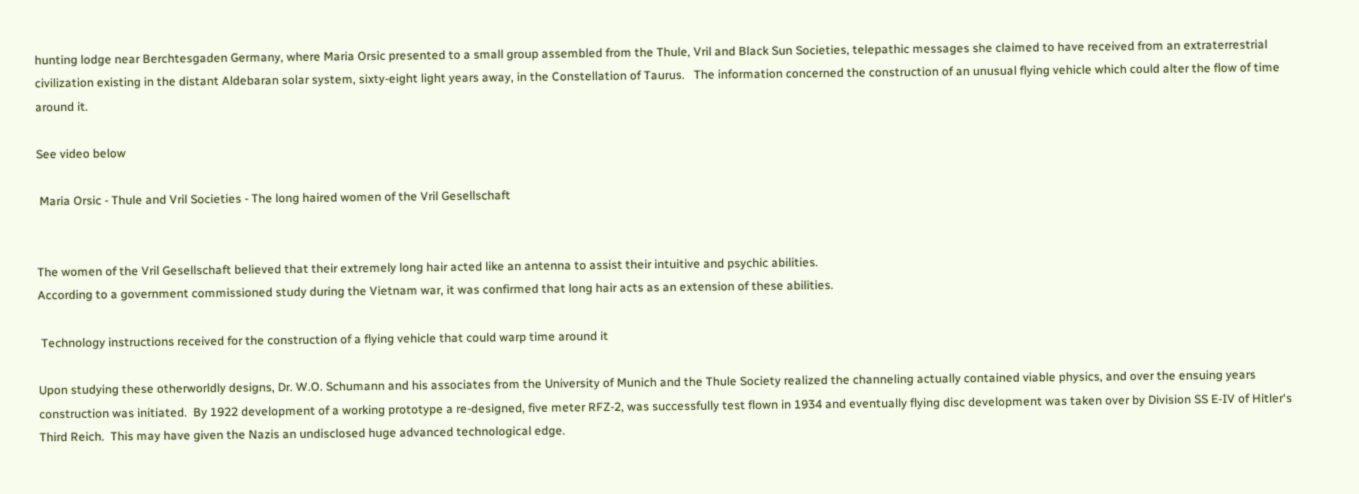hunting lodge near Berchtesgaden Germany, where Maria Orsic presented to a small group assembled from the Thule, Vril and Black Sun Societies, telepathic messages she claimed to have received from an extraterrestrial civilization existing in the distant Aldebaran solar system, sixty-eight light years away, in the Constellation of Taurus.   The information concerned the construction of an unusual flying vehicle which could alter the flow of time around it.

See video below

 Maria Orsic - Thule and Vril Societies - The long haired women of the Vril Gesellschaft


The women of the Vril Gesellschaft believed that their extremely long hair acted like an antenna to assist their intuitive and psychic abilities.
According to a government commissioned study during the Vietnam war, it was confirmed that long hair acts as an extension of these abilities.

 Technology instructions received for the construction of a flying vehicle that could warp time around it

Upon studying these otherworldly designs, Dr. W.O. Schumann and his associates from the University of Munich and the Thule Society realized the channeling actually contained viable physics, and over the ensuing years construction was initiated.  By 1922 development of a working prototype a re-designed, five meter RFZ-2, was successfully test flown in 1934 and eventually flying disc development was taken over by Division SS E-IV of Hitler‘s Third Reich.  This may have given the Nazis an undisclosed huge advanced technological edge.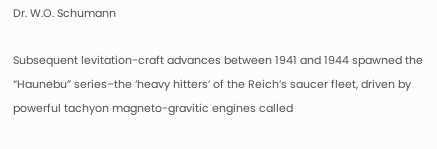Dr. W.O. Schumann

Subsequent levitation-craft advances between 1941 and 1944 spawned the “Haunebu” series–the ‘heavy hitters’ of the Reich’s saucer fleet, driven by powerful tachyon magneto-gravitic engines called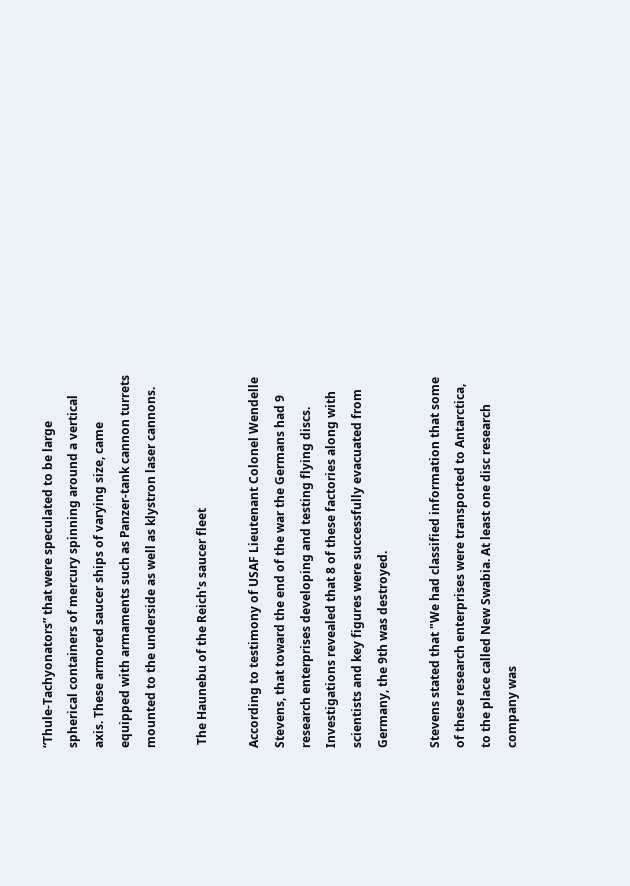“Thule-Tachyonators” that were speculated to be large spherical containers of mercury spinning around a vertical axis. These armored saucer ships of varying size, came equipped with armaments such as Panzer-tank cannon turrets mounted to the underside as well as klystron laser cannons.

 The Haunebu of the Reich's saucer fleet

According to testimony of USAF Lieutenant Colonel Wendelle Stevens, that toward the end of the war the Germans had 9 research enterprises developing and testing flying discs. Investigations revealed that 8 of these factories along with scientists and key figures were successfully evacuated from Germany, the 9th was destroyed.

Stevens stated that "We had classified information that some of these research enterprises were transported to Antarctica, to the place called New Swabia. At least one disc research company was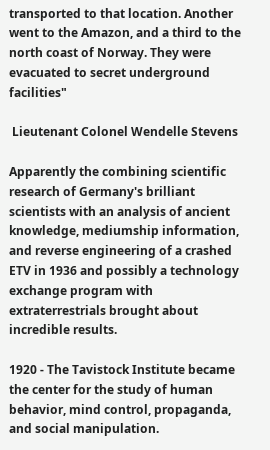transported to that location. Another went to the Amazon, and a third to the north coast of Norway. They were evacuated to secret underground facilities"

 Lieutenant Colonel Wendelle Stevens

Apparently the combining scientific research of Germany's brilliant scientists with an analysis of ancient knowledge, mediumship information, and reverse engineering of a crashed ETV in 1936 and possibly a technology exchange program with extraterrestrials brought about incredible results.

1920 - The Tavistock Institute became the center for the study of human behavior, mind control, propaganda, and social manipulation.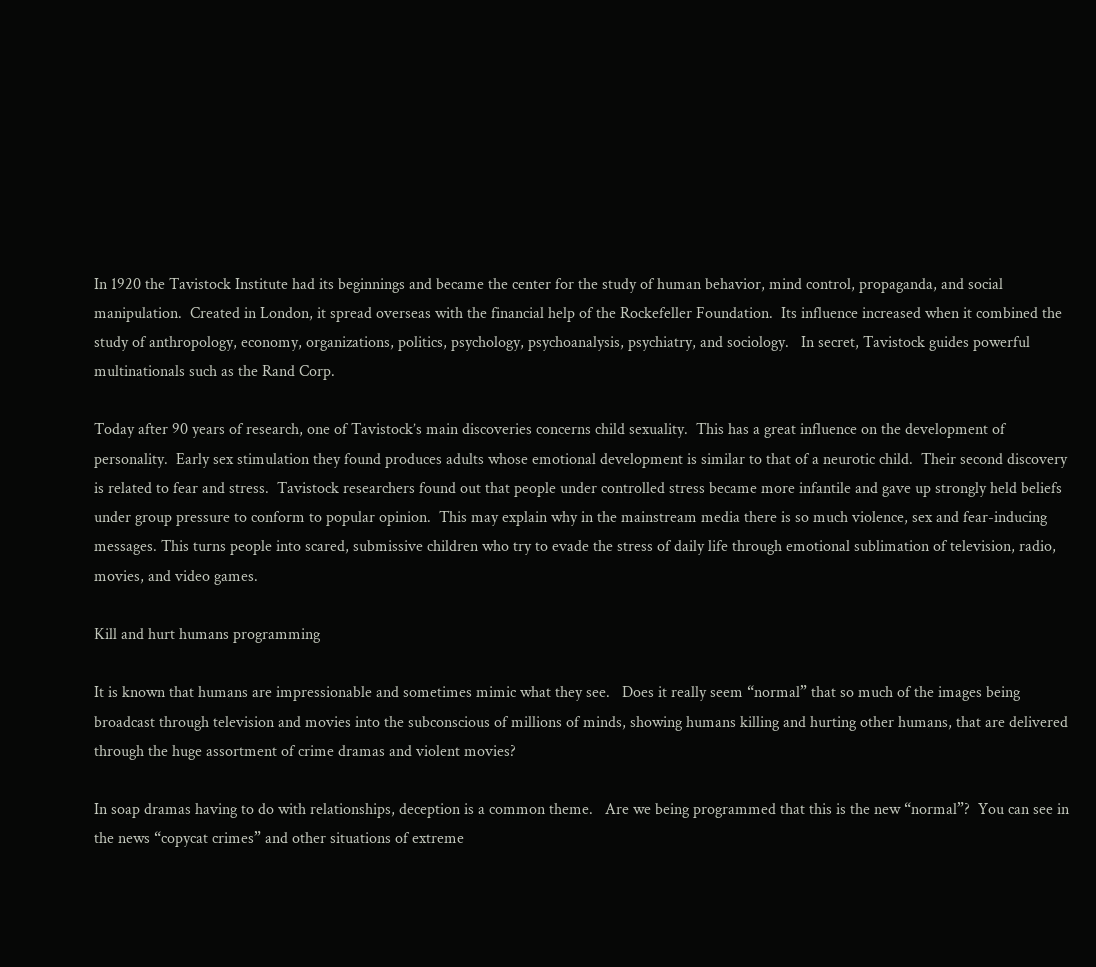In 1920 the Tavistock Institute had its beginnings and became the center for the study of human behavior, mind control, propaganda, and social manipulation.  Created in London, it spread overseas with the financial help of the Rockefeller Foundation.  Its influence increased when it combined the study of anthropology, economy, organizations, politics, psychology, psychoanalysis, psychiatry, and sociology.   In secret, Tavistock guides powerful multinationals such as the Rand Corp.

Today after 90 years of research, one of Tavistock’s main discoveries concerns child sexuality.  This has a great influence on the development of personality.  Early sex stimulation they found produces adults whose emotional development is similar to that of a neurotic child.  Their second discovery is related to fear and stress.  Tavistock researchers found out that people under controlled stress became more infantile and gave up strongly held beliefs under group pressure to conform to popular opinion.  This may explain why in the mainstream media there is so much violence, sex and fear-inducing messages. This turns people into scared, submissive children who try to evade the stress of daily life through emotional sublimation of television, radio, movies, and video games.

Kill and hurt humans programming

It is known that humans are impressionable and sometimes mimic what they see.   Does it really seem “normal” that so much of the images being broadcast through television and movies into the subconscious of millions of minds, showing humans killing and hurting other humans, that are delivered through the huge assortment of crime dramas and violent movies?

In soap dramas having to do with relationships, deception is a common theme.   Are we being programmed that this is the new “normal”?  You can see in the news “copycat crimes” and other situations of extreme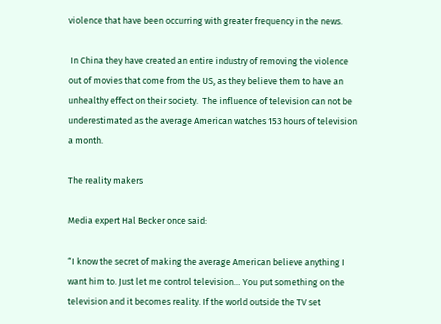violence that have been occurring with greater frequency in the news.

 In China they have created an entire industry of removing the violence out of movies that come from the US, as they believe them to have an unhealthy effect on their society.  The influence of television can not be underestimated as the average American watches 153 hours of television a month.

The reality makers

Media expert Hal Becker once said:

“I know the secret of making the average American believe anything I want him to. Just let me control television… You put something on the television and it becomes reality. If the world outside the TV set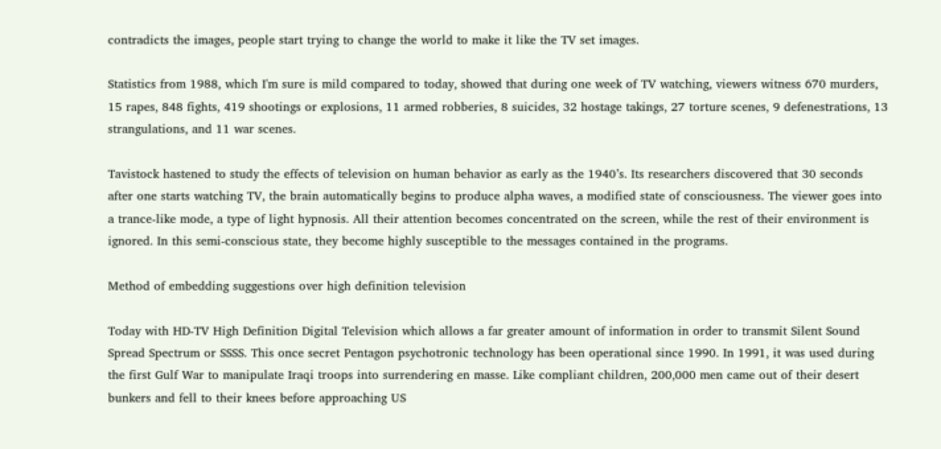contradicts the images, people start trying to change the world to make it like the TV set images.

Statistics from 1988, which I'm sure is mild compared to today, showed that during one week of TV watching, viewers witness 670 murders, 15 rapes, 848 fights, 419 shootings or explosions, 11 armed robberies, 8 suicides, 32 hostage takings, 27 torture scenes, 9 defenestrations, 13 strangulations, and 11 war scenes.

Tavistock hastened to study the effects of television on human behavior as early as the 1940’s. Its researchers discovered that 30 seconds after one starts watching TV, the brain automatically begins to produce alpha waves, a modified state of consciousness. The viewer goes into a trance-like mode, a type of light hypnosis. All their attention becomes concentrated on the screen, while the rest of their environment is ignored. In this semi-conscious state, they become highly susceptible to the messages contained in the programs.

Method of embedding suggestions over high definition television

Today with HD-TV High Definition Digital Television which allows a far greater amount of information in order to transmit Silent Sound Spread Spectrum or SSSS. This once secret Pentagon psychotronic technology has been operational since 1990. In 1991, it was used during the first Gulf War to manipulate Iraqi troops into surrendering en masse. Like compliant children, 200,000 men came out of their desert bunkers and fell to their knees before approaching US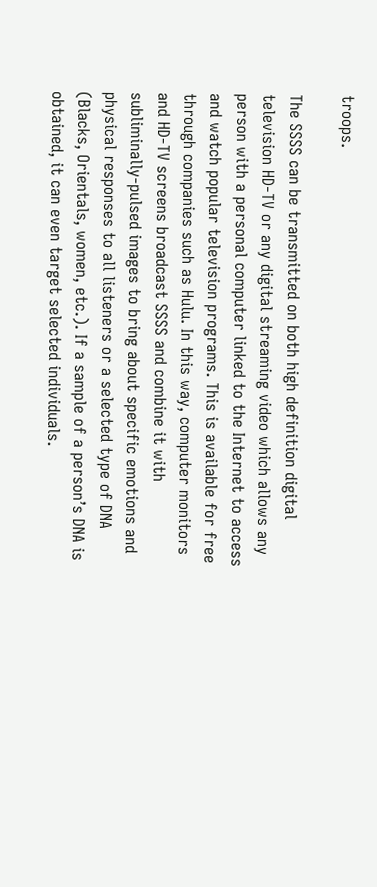troops.

The SSSS can be transmitted on both high definition digital television HD-TV or any digital streaming video which allows any person with a personal computer linked to the Internet to access and watch popular television programs. This is available for free through companies such as Hulu. In this way, computer monitors and HD-TV screens broadcast SSSS and combine it with subliminally-pulsed images to bring about specific emotions and physical responses to all listeners or a selected type of DNA (Blacks, Orientals, women, etc.). If a sample of a person’s DNA is obtained, it can even target selected individuals.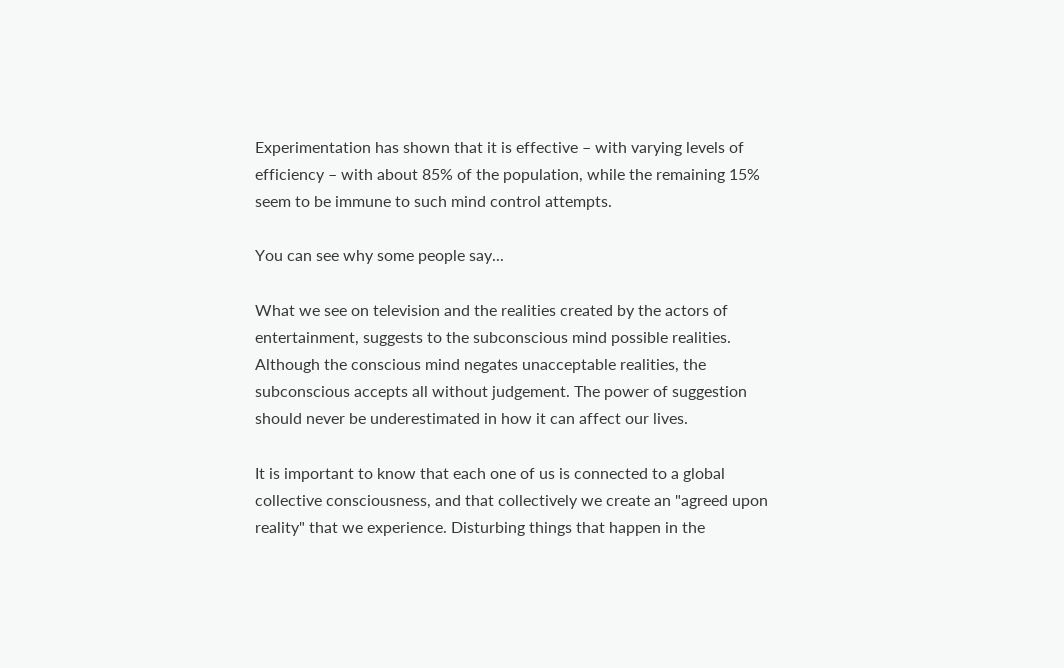Experimentation has shown that it is effective – with varying levels of efficiency – with about 85% of the population, while the remaining 15% seem to be immune to such mind control attempts.

You can see why some people say...

What we see on television and the realities created by the actors of entertainment, suggests to the subconscious mind possible realities. Although the conscious mind negates unacceptable realities, the subconscious accepts all without judgement. The power of suggestion should never be underestimated in how it can affect our lives.

It is important to know that each one of us is connected to a global collective consciousness, and that collectively we create an "agreed upon reality" that we experience. Disturbing things that happen in the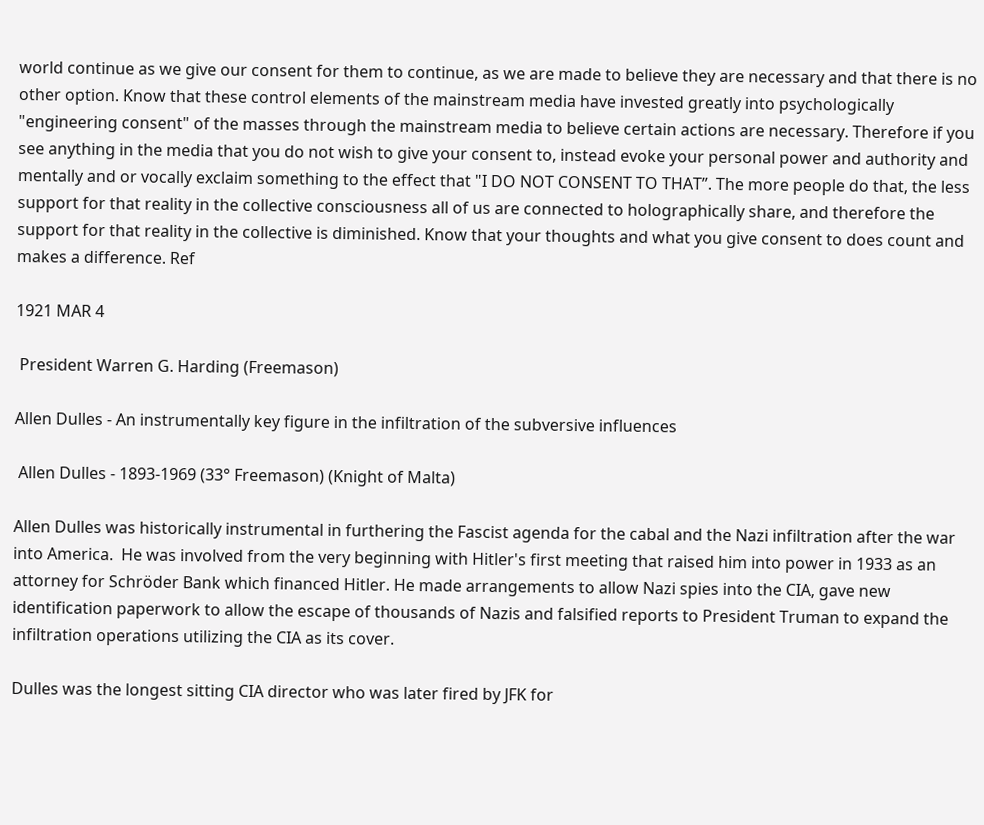world continue as we give our consent for them to continue, as we are made to believe they are necessary and that there is no other option. Know that these control elements of the mainstream media have invested greatly into psychologically "engineering consent" of the masses through the mainstream media to believe certain actions are necessary. Therefore if you see anything in the media that you do not wish to give your consent to, instead evoke your personal power and authority and mentally and or vocally exclaim something to the effect that "I DO NOT CONSENT TO THAT”. The more people do that, the less support for that reality in the collective consciousness all of us are connected to holographically share, and therefore the support for that reality in the collective is diminished. Know that your thoughts and what you give consent to does count and makes a difference. Ref

1921 MAR 4

 President Warren G. Harding (Freemason)

Allen Dulles - An instrumentally key figure in the infiltration of the subversive influences

 Allen Dulles - 1893-1969 (33° Freemason) (Knight of Malta)

Allen Dulles was historically instrumental in furthering the Fascist agenda for the cabal and the Nazi infiltration after the war into America.  He was involved from the very beginning with Hitler's first meeting that raised him into power in 1933 as an attorney for Schröder Bank which financed Hitler. He made arrangements to allow Nazi spies into the CIA, gave new identification paperwork to allow the escape of thousands of Nazis and falsified reports to President Truman to expand the infiltration operations utilizing the CIA as its cover.

Dulles was the longest sitting CIA director who was later fired by JFK for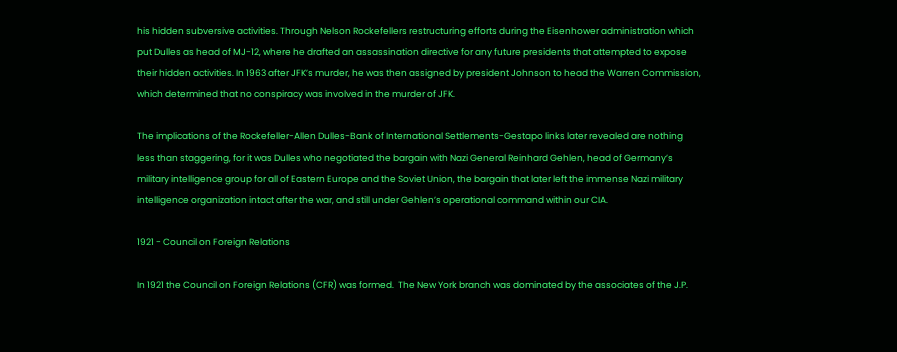his hidden subversive activities. Through Nelson Rockefellers restructuring efforts during the Eisenhower administration which put Dulles as head of MJ-12, where he drafted an assassination directive for any future presidents that attempted to expose their hidden activities. In 1963 after JFK’s murder, he was then assigned by president Johnson to head the Warren Commission, which determined that no conspiracy was involved in the murder of JFK.

The implications of the Rockefeller-Allen Dulles-Bank of International Settlements-Gestapo links later revealed are nothing less than staggering, for it was Dulles who negotiated the bargain with Nazi General Reinhard Gehlen, head of Germany’s military intelligence group for all of Eastern Europe and the Soviet Union, the bargain that later left the immense Nazi military intelligence organization intact after the war, and still under Gehlen’s operational command within our CIA.

1921 - Council on Foreign Relations

In 1921 the Council on Foreign Relations (CFR) was formed.  The New York branch was dominated by the associates of the J.P.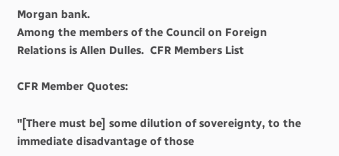Morgan bank.
Among the members of the Council on Foreign Relations is Allen Dulles.  CFR Members List

CFR Member Quotes:

"[There must be] some dilution of sovereignty, to the immediate disadvantage of those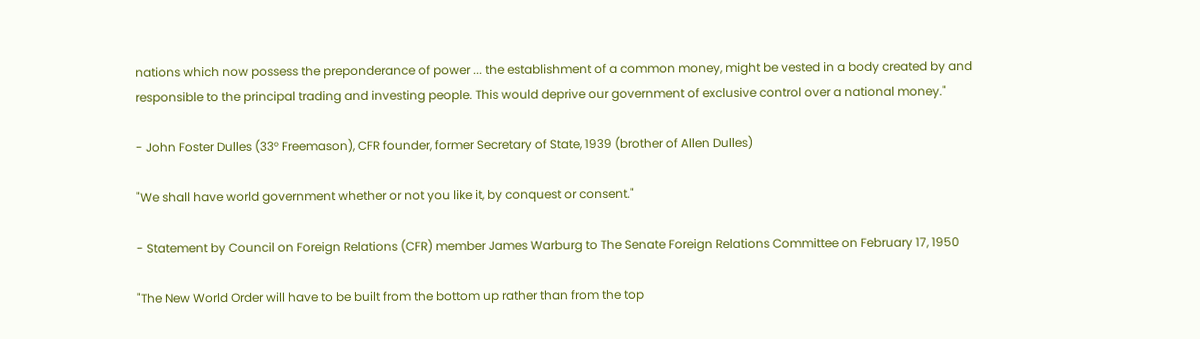nations which now possess the preponderance of power ... the establishment of a common money, might be vested in a body created by and responsible to the principal trading and investing people. This would deprive our government of exclusive control over a national money."

- John Foster Dulles (33° Freemason), CFR founder, former Secretary of State, 1939 (brother of Allen Dulles)

"We shall have world government whether or not you like it, by conquest or consent."

- Statement by Council on Foreign Relations (CFR) member James Warburg to The Senate Foreign Relations Committee on February 17, 1950

"The New World Order will have to be built from the bottom up rather than from the top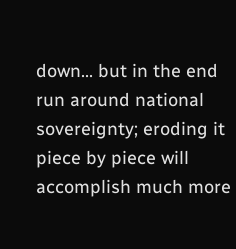down... but in the end run around national sovereignty; eroding it piece by piece will accomplish much more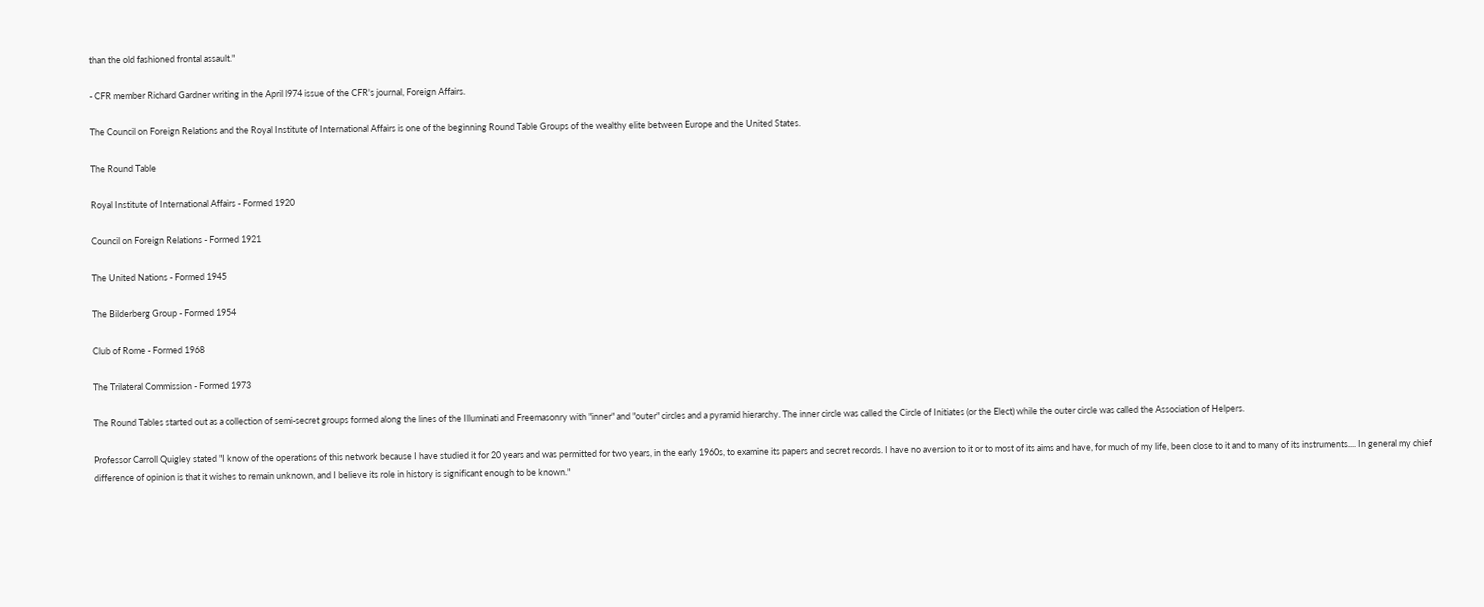than the old fashioned frontal assault."

- CFR member Richard Gardner writing in the April l974 issue of the CFR's journal, Foreign Affairs.

The Council on Foreign Relations and the Royal Institute of International Affairs is one of the beginning Round Table Groups of the wealthy elite between Europe and the United States.

The Round Table

Royal Institute of International Affairs - Formed 1920

Council on Foreign Relations - Formed 1921

The United Nations - Formed 1945

The Bilderberg Group - Formed 1954

Club of Rome - Formed 1968

The Trilateral Commission - Formed 1973

The Round Tables started out as a collection of semi-secret groups formed along the lines of the Illuminati and Freemasonry with "inner" and "outer" circles and a pyramid hierarchy. The inner circle was called the Circle of Initiates (or the Elect) while the outer circle was called the Association of Helpers.

Professor Carroll Quigley stated "I know of the operations of this network because I have studied it for 20 years and was permitted for two years, in the early 1960s, to examine its papers and secret records. I have no aversion to it or to most of its aims and have, for much of my life, been close to it and to many of its instruments.... In general my chief difference of opinion is that it wishes to remain unknown, and I believe its role in history is significant enough to be known."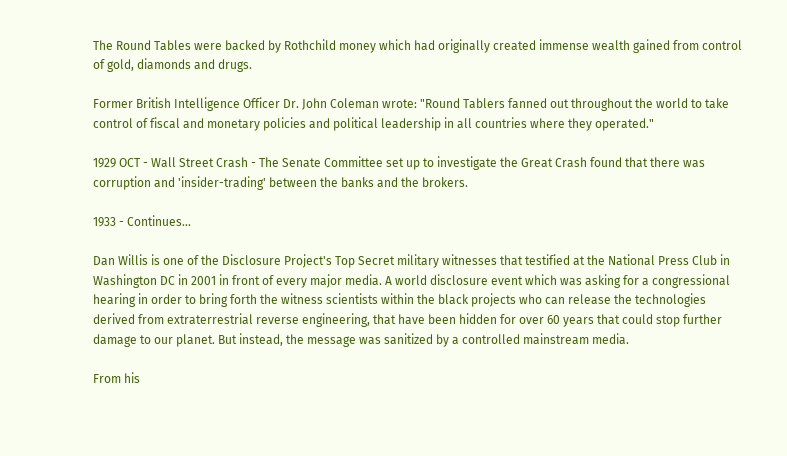The Round Tables were backed by Rothchild money which had originally created immense wealth gained from control of gold, diamonds and drugs.

Former British Intelligence Officer Dr. John Coleman wrote: "Round Tablers fanned out throughout the world to take control of fiscal and monetary policies and political leadership in all countries where they operated."

1929 OCT - Wall Street Crash - The Senate Committee set up to investigate the Great Crash found that there was corruption and 'insider-trading' between the banks and the brokers.

1933 - Continues...

Dan Willis is one of the Disclosure Project's Top Secret military witnesses that testified at the National Press Club in Washington DC in 2001 in front of every major media. A world disclosure event which was asking for a congressional hearing in order to bring forth the witness scientists within the black projects who can release the technologies derived from extraterrestrial reverse engineering, that have been hidden for over 60 years that could stop further damage to our planet. But instead, the message was sanitized by a controlled mainstream media.

From his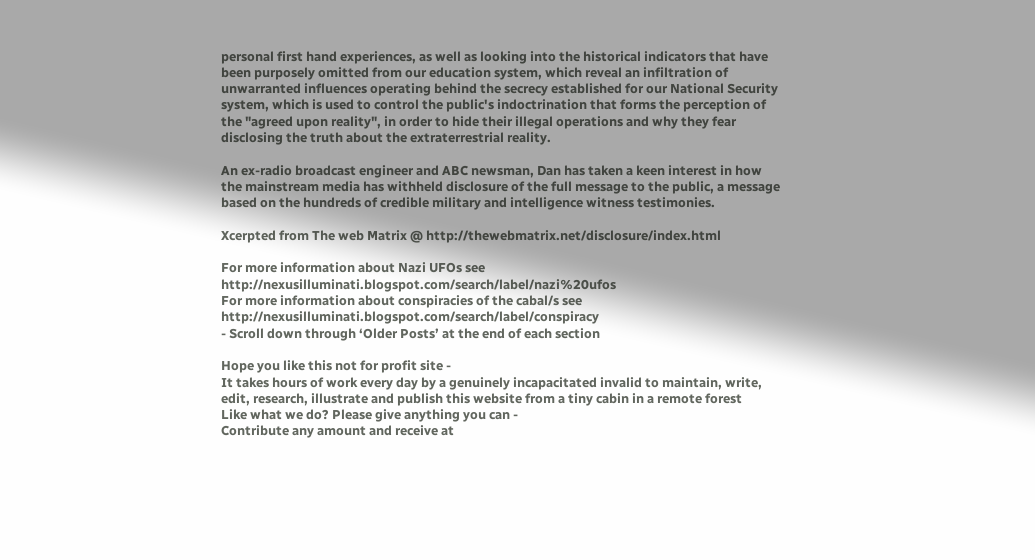personal first hand experiences, as well as looking into the historical indicators that have been purposely omitted from our education system, which reveal an infiltration of unwarranted influences operating behind the secrecy established for our National Security system, which is used to control the public's indoctrination that forms the perception of the "agreed upon reality", in order to hide their illegal operations and why they fear disclosing the truth about the extraterrestrial reality.

An ex-radio broadcast engineer and ABC newsman, Dan has taken a keen interest in how the mainstream media has withheld disclosure of the full message to the public, a message based on the hundreds of credible military and intelligence witness testimonies.

Xcerpted from The web Matrix @ http://thewebmatrix.net/disclosure/index.html

For more information about Nazi UFOs see http://nexusilluminati.blogspot.com/search/label/nazi%20ufos
For more information about conspiracies of the cabal/s see http://nexusilluminati.blogspot.com/search/label/conspiracy
- Scroll down through ‘Older Posts’ at the end of each section

Hope you like this not for profit site -
It takes hours of work every day by a genuinely incapacitated invalid to maintain, write, edit, research, illustrate and publish this website from a tiny cabin in a remote forest
Like what we do? Please give anything you can -
Contribute any amount and receive at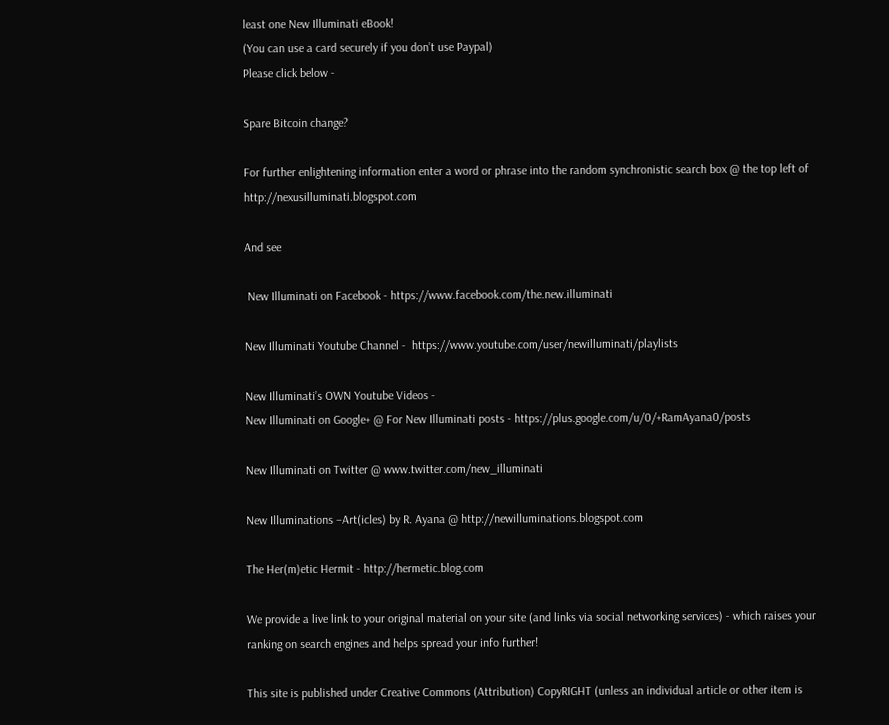least one New Illuminati eBook!
(You can use a card securely if you don’t use Paypal)
Please click below -

Spare Bitcoin change?

For further enlightening information enter a word or phrase into the random synchronistic search box @ the top left of http://nexusilluminati.blogspot.com

And see

 New Illuminati on Facebook - https://www.facebook.com/the.new.illuminati

New Illuminati Youtube Channel -  https://www.youtube.com/user/newilluminati/playlists

New Illuminati’s OWN Youtube Videos -
New Illuminati on Google+ @ For New Illuminati posts - https://plus.google.com/u/0/+RamAyana0/posts

New Illuminati on Twitter @ www.twitter.com/new_illuminati

New Illuminations –Art(icles) by R. Ayana @ http://newilluminations.blogspot.com

The Her(m)etic Hermit - http://hermetic.blog.com

We provide a live link to your original material on your site (and links via social networking services) - which raises your ranking on search engines and helps spread your info further!

This site is published under Creative Commons (Attribution) CopyRIGHT (unless an individual article or other item is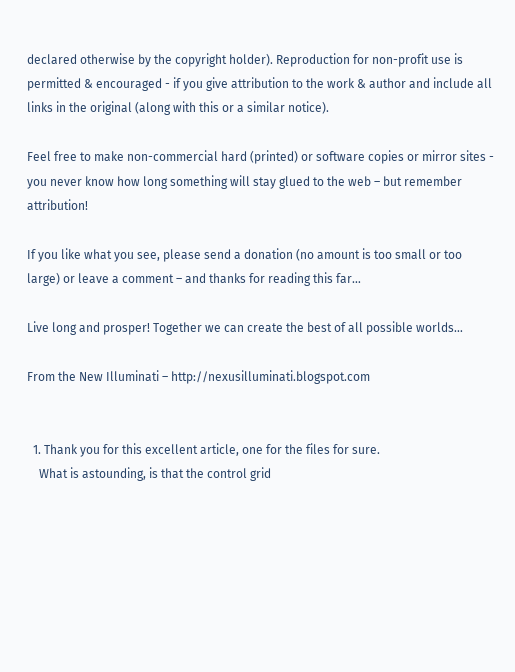declared otherwise by the copyright holder). Reproduction for non-profit use is permitted & encouraged - if you give attribution to the work & author and include all links in the original (along with this or a similar notice).

Feel free to make non-commercial hard (printed) or software copies or mirror sites - you never know how long something will stay glued to the web – but remember attribution!

If you like what you see, please send a donation (no amount is too small or too large) or leave a comment – and thanks for reading this far…

Live long and prosper! Together we can create the best of all possible worlds…

From the New Illuminati – http://nexusilluminati.blogspot.com


  1. Thank you for this excellent article, one for the files for sure.
    What is astounding, is that the control grid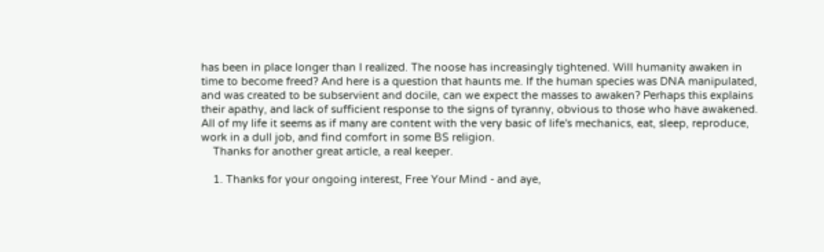has been in place longer than I realized. The noose has increasingly tightened. Will humanity awaken in time to become freed? And here is a question that haunts me. If the human species was DNA manipulated, and was created to be subservient and docile, can we expect the masses to awaken? Perhaps this explains their apathy, and lack of sufficient response to the signs of tyranny, obvious to those who have awakened. All of my life it seems as if many are content with the very basic of life's mechanics, eat, sleep, reproduce, work in a dull job, and find comfort in some BS religion.
    Thanks for another great article, a real keeper.

    1. Thanks for your ongoing interest, Free Your Mind - and aye,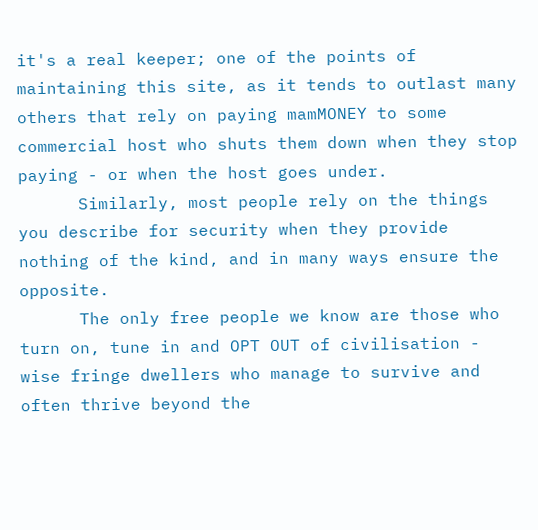it's a real keeper; one of the points of maintaining this site, as it tends to outlast many others that rely on paying mamMONEY to some commercial host who shuts them down when they stop paying - or when the host goes under.
      Similarly, most people rely on the things you describe for security when they provide nothing of the kind, and in many ways ensure the opposite.
      The only free people we know are those who turn on, tune in and OPT OUT of civilisation - wise fringe dwellers who manage to survive and often thrive beyond the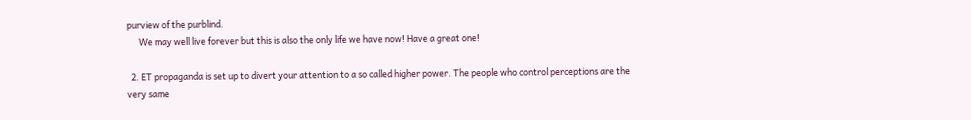purview of the purblind.
      We may well live forever but this is also the only life we have now! Have a great one!

  2. ET propaganda is set up to divert your attention to a so called higher power. The people who control perceptions are the very same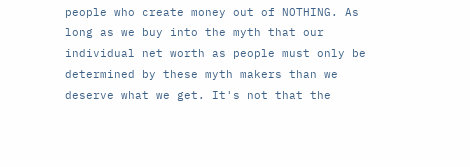people who create money out of NOTHING. As long as we buy into the myth that our individual net worth as people must only be determined by these myth makers than we deserve what we get. It's not that the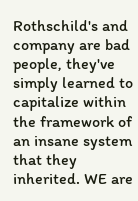Rothschild's and company are bad people, they've simply learned to capitalize within the framework of an insane system that they inherited. WE are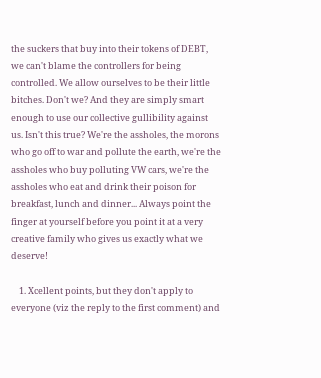the suckers that buy into their tokens of DEBT, we can't blame the controllers for being controlled. We allow ourselves to be their little bitches. Don't we? And they are simply smart enough to use our collective gullibility against us. Isn't this true? We're the assholes, the morons who go off to war and pollute the earth, we're the assholes who buy polluting VW cars, we're the assholes who eat and drink their poison for breakfast, lunch and dinner... Always point the finger at yourself before you point it at a very creative family who gives us exactly what we deserve!

    1. Xcellent points, but they don't apply to everyone (viz the reply to the first comment) and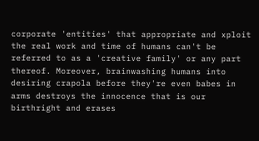corporate 'entities' that appropriate and xploit the real work and time of humans can't be referred to as a 'creative family' or any part thereof. Moreover, brainwashing humans into desiring crapola before they're even babes in arms destroys the innocence that is our birthright and erases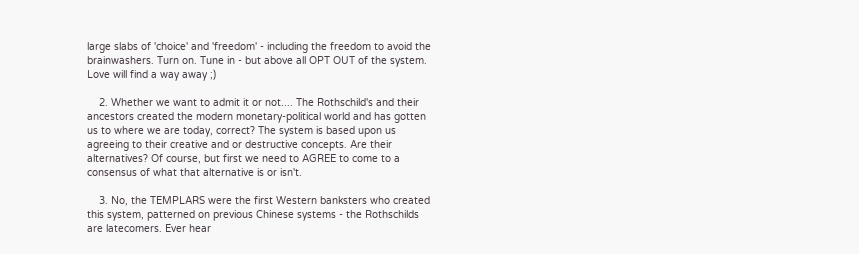large slabs of 'choice' and 'freedom' - including the freedom to avoid the brainwashers. Turn on. Tune in - but above all OPT OUT of the system. Love will find a way away ;)

    2. Whether we want to admit it or not.... The Rothschild's and their ancestors created the modern monetary-political world and has gotten us to where we are today, correct? The system is based upon us agreeing to their creative and or destructive concepts. Are their alternatives? Of course, but first we need to AGREE to come to a consensus of what that alternative is or isn't.

    3. No, the TEMPLARS were the first Western banksters who created this system, patterned on previous Chinese systems - the Rothschilds are latecomers. Ever hear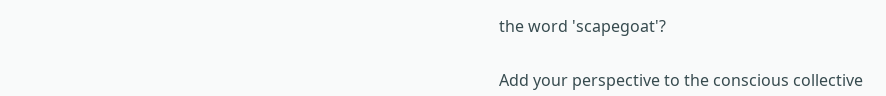the word 'scapegoat'?


Add your perspective to the conscious collective